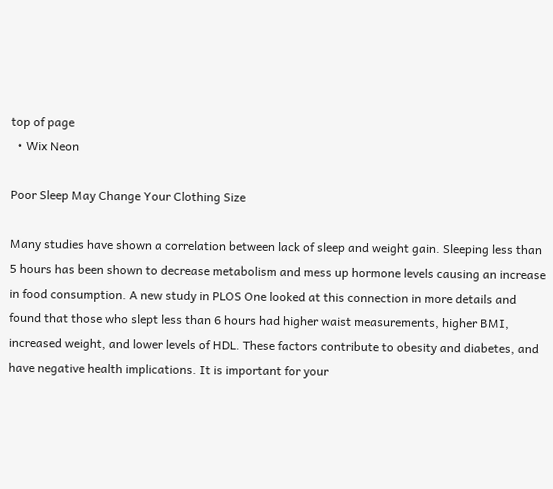top of page
  • Wix Neon

Poor Sleep May Change Your Clothing Size

Many studies have shown a correlation between lack of sleep and weight gain. Sleeping less than 5 hours has been shown to decrease metabolism and mess up hormone levels causing an increase in food consumption. A new study in PLOS One looked at this connection in more details and found that those who slept less than 6 hours had higher waist measurements, higher BMI, increased weight, and lower levels of HDL. These factors contribute to obesity and diabetes, and have negative health implications. It is important for your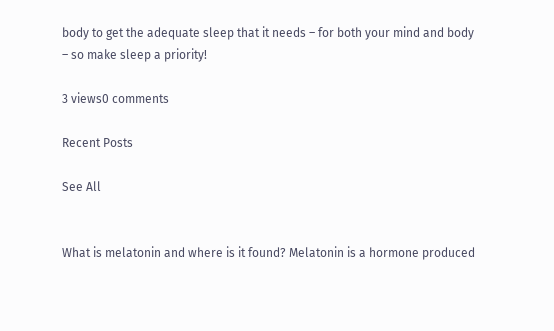body to get the adequate sleep that it needs – for both your mind and body – so make sleep a priority!

3 views0 comments

Recent Posts

See All


What is melatonin and where is it found? Melatonin is a hormone produced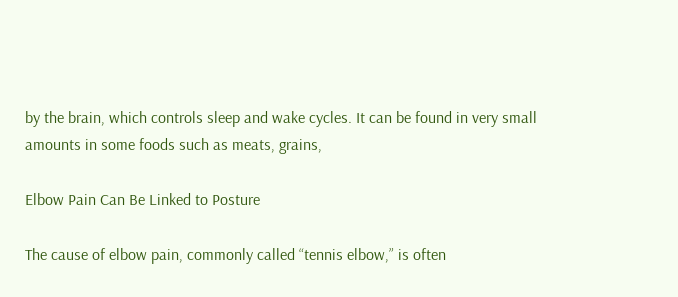by the brain, which controls sleep and wake cycles. It can be found in very small amounts in some foods such as meats, grains,

Elbow Pain Can Be Linked to Posture

The cause of elbow pain, commonly called “tennis elbow,” is often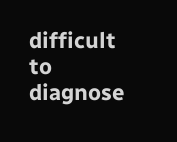difficult to diagnose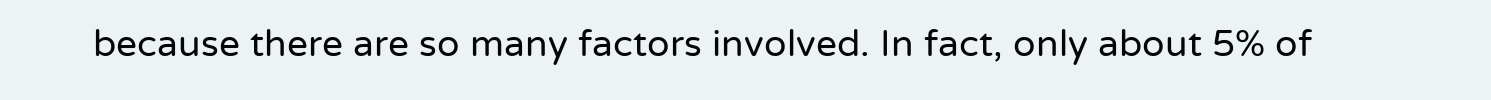because there are so many factors involved. In fact, only about 5% of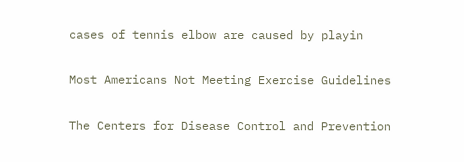cases of tennis elbow are caused by playin

Most Americans Not Meeting Exercise Guidelines

The Centers for Disease Control and Prevention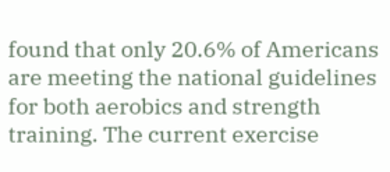found that only 20.6% of Americans are meeting the national guidelines for both aerobics and strength training. The current exercise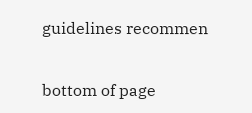guidelines recommen


bottom of page